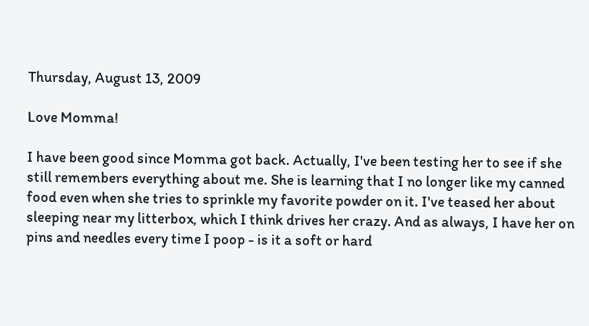Thursday, August 13, 2009

Love Momma!

I have been good since Momma got back. Actually, I've been testing her to see if she still remembers everything about me. She is learning that I no longer like my canned food even when she tries to sprinkle my favorite powder on it. I've teased her about sleeping near my litterbox, which I think drives her crazy. And as always, I have her on pins and needles every time I poop - is it a soft or hard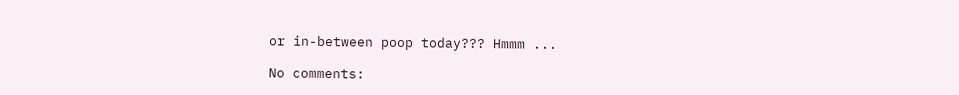or in-between poop today??? Hmmm ...

No comments: